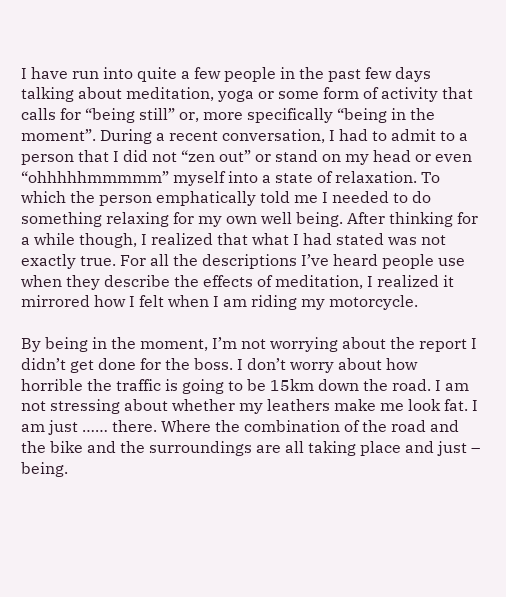I have run into quite a few people in the past few days talking about meditation, yoga or some form of activity that calls for “being still” or, more specifically “being in the moment”. During a recent conversation, I had to admit to a person that I did not “zen out” or stand on my head or even “ohhhhhmmmmm” myself into a state of relaxation. To which the person emphatically told me I needed to do something relaxing for my own well being. After thinking for a while though, I realized that what I had stated was not exactly true. For all the descriptions I’ve heard people use when they describe the effects of meditation, I realized it mirrored how I felt when I am riding my motorcycle.

By being in the moment, I’m not worrying about the report I didn’t get done for the boss. I don’t worry about how horrible the traffic is going to be 15km down the road. I am not stressing about whether my leathers make me look fat. I am just …… there. Where the combination of the road and the bike and the surroundings are all taking place and just – being.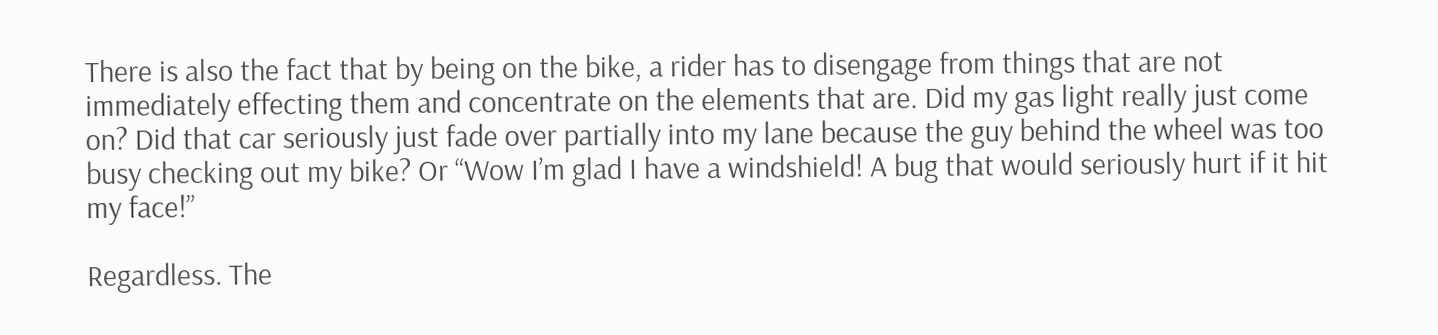There is also the fact that by being on the bike, a rider has to disengage from things that are not immediately effecting them and concentrate on the elements that are. Did my gas light really just come on? Did that car seriously just fade over partially into my lane because the guy behind the wheel was too busy checking out my bike? Or “Wow I’m glad I have a windshield! A bug that would seriously hurt if it hit my face!”

Regardless. The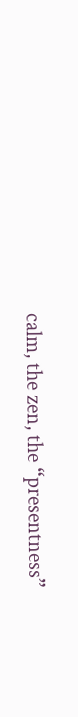calm, the zen, the “presentness”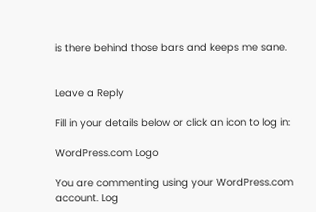is there behind those bars and keeps me sane.


Leave a Reply

Fill in your details below or click an icon to log in:

WordPress.com Logo

You are commenting using your WordPress.com account. Log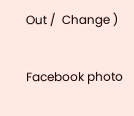Out /  Change )

Facebook photo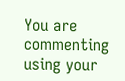You are commenting using your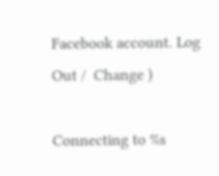Facebook account. Log Out /  Change )

Connecting to %s